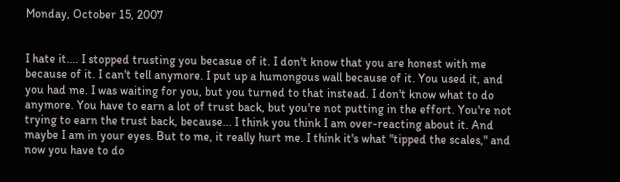Monday, October 15, 2007


I hate it.... I stopped trusting you becasue of it. I don't know that you are honest with me because of it. I can't tell anymore. I put up a humongous wall because of it. You used it, and you had me. I was waiting for you, but you turned to that instead. I don't know what to do anymore. You have to earn a lot of trust back, but you're not putting in the effort. You're not trying to earn the trust back, because... I think you think I am over-reacting about it. And maybe I am in your eyes. But to me, it really hurt me. I think it's what "tipped the scales," and now you have to do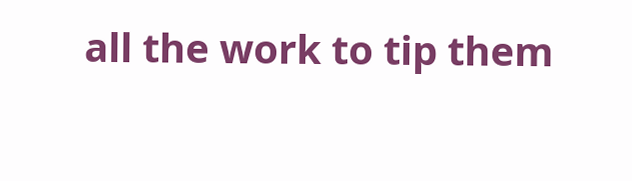all the work to tip them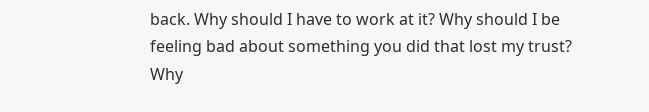back. Why should I have to work at it? Why should I be feeling bad about something you did that lost my trust? Why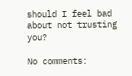should I feel bad about not trusting you?

No comments: